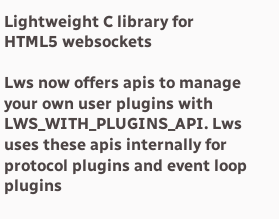Lightweight C library for HTML5 websockets

Lws now offers apis to manage your own user plugins with LWS_WITH_PLUGINS_API. Lws uses these apis internally for protocol plugins and event loop plugins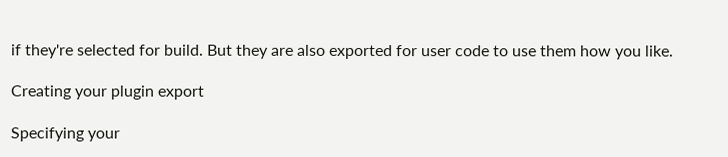if they're selected for build. But they are also exported for user code to use them how you like.

Creating your plugin export

Specifying your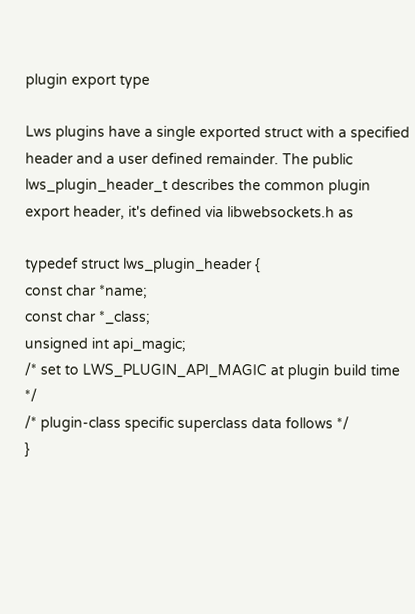plugin export type

Lws plugins have a single exported struct with a specified header and a user defined remainder. The public lws_plugin_header_t describes the common plugin export header, it's defined via libwebsockets.h as

typedef struct lws_plugin_header {
const char *name;
const char *_class;
unsigned int api_magic;
/* set to LWS_PLUGIN_API_MAGIC at plugin build time */
/* plugin-class specific superclass data follows */
}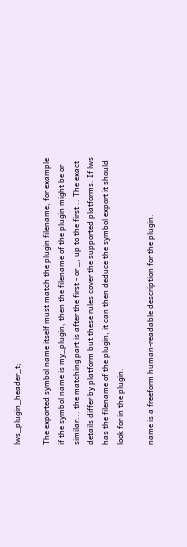lws_plugin_header_t;

The exported symbol name itself must match the plugin filename, for example if the symbol name is my_plugin, then the filename of the plugin might be or similar... the matching part is after the first - or _, up to the first .. The exact details differ by platform but these rules cover the supported platforms. If lws has the filename of the plugin, it can then deduce the symbol export it should look for in the plugin.

name is a freeform human-readable description for the plugin.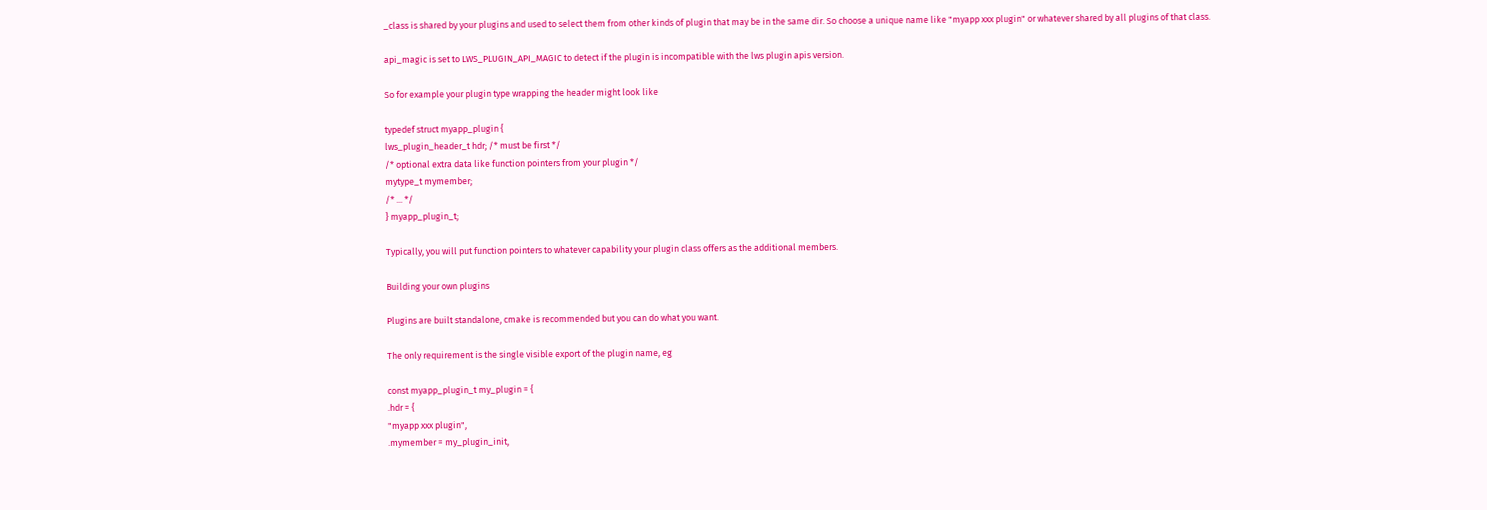_class is shared by your plugins and used to select them from other kinds of plugin that may be in the same dir. So choose a unique name like "myapp xxx plugin" or whatever shared by all plugins of that class.

api_magic is set to LWS_PLUGIN_API_MAGIC to detect if the plugin is incompatible with the lws plugin apis version.

So for example your plugin type wrapping the header might look like

typedef struct myapp_plugin {
lws_plugin_header_t hdr; /* must be first */
/* optional extra data like function pointers from your plugin */
mytype_t mymember;
/* ... */
} myapp_plugin_t;

Typically, you will put function pointers to whatever capability your plugin class offers as the additional members.

Building your own plugins

Plugins are built standalone, cmake is recommended but you can do what you want.

The only requirement is the single visible export of the plugin name, eg

const myapp_plugin_t my_plugin = {
.hdr = {
"myapp xxx plugin",
.mymember = my_plugin_init,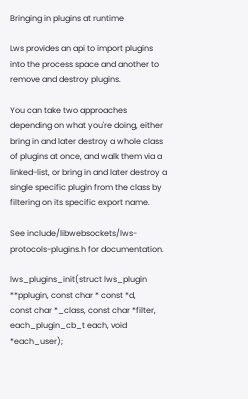Bringing in plugins at runtime

Lws provides an api to import plugins into the process space and another to remove and destroy plugins.

You can take two approaches depending on what you're doing, either bring in and later destroy a whole class of plugins at once, and walk them via a linked-list, or bring in and later destroy a single specific plugin from the class by filtering on its specific export name.

See include/libwebsockets/lws-protocols-plugins.h for documentation.

lws_plugins_init(struct lws_plugin **pplugin, const char * const *d,
const char *_class, const char *filter,
each_plugin_cb_t each, void *each_user);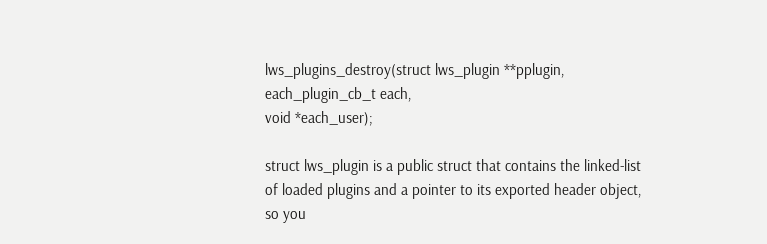lws_plugins_destroy(struct lws_plugin **pplugin, each_plugin_cb_t each,
void *each_user);

struct lws_plugin is a public struct that contains the linked-list of loaded plugins and a pointer to its exported header object, so you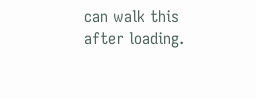can walk this after loading.